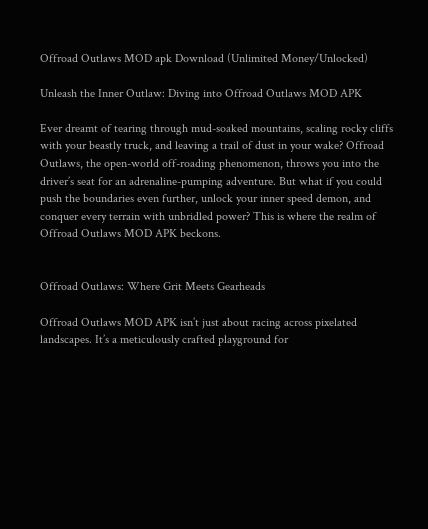Offroad Outlaws MOD apk Download (Unlimited Money/Unlocked)

Unleash the Inner Outlaw: Diving into Offroad Outlaws MOD APK

Ever dreamt of tearing through mud-soaked mountains, scaling rocky cliffs with your beastly truck, and leaving a trail of dust in your wake? Offroad Outlaws, the open-world off-roading phenomenon, throws you into the driver’s seat for an adrenaline-pumping adventure. But what if you could push the boundaries even further, unlock your inner speed demon, and conquer every terrain with unbridled power? This is where the realm of Offroad Outlaws MOD APK beckons.


Offroad Outlaws: Where Grit Meets Gearheads

Offroad Outlaws MOD APK isn’t just about racing across pixelated landscapes. It’s a meticulously crafted playground for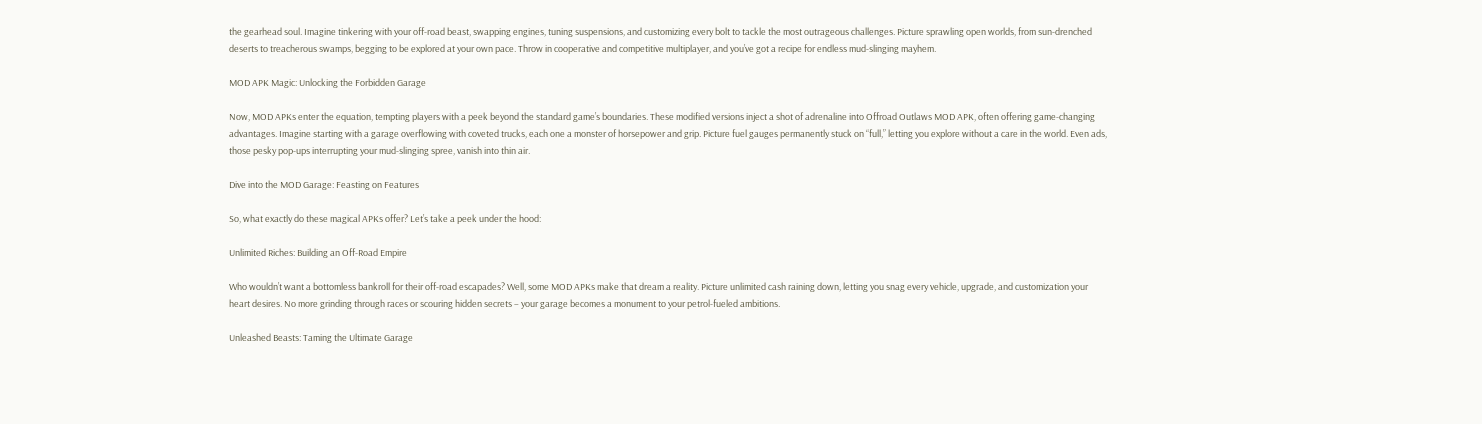the gearhead soul. Imagine tinkering with your off-road beast, swapping engines, tuning suspensions, and customizing every bolt to tackle the most outrageous challenges. Picture sprawling open worlds, from sun-drenched deserts to treacherous swamps, begging to be explored at your own pace. Throw in cooperative and competitive multiplayer, and you’ve got a recipe for endless mud-slinging mayhem.

MOD APK Magic: Unlocking the Forbidden Garage

Now, MOD APKs enter the equation, tempting players with a peek beyond the standard game’s boundaries. These modified versions inject a shot of adrenaline into Offroad Outlaws MOD APK, often offering game-changing advantages. Imagine starting with a garage overflowing with coveted trucks, each one a monster of horsepower and grip. Picture fuel gauges permanently stuck on “full,” letting you explore without a care in the world. Even ads, those pesky pop-ups interrupting your mud-slinging spree, vanish into thin air.

Dive into the MOD Garage: Feasting on Features

So, what exactly do these magical APKs offer? Let’s take a peek under the hood:

Unlimited Riches: Building an Off-Road Empire

Who wouldn’t want a bottomless bankroll for their off-road escapades? Well, some MOD APKs make that dream a reality. Picture unlimited cash raining down, letting you snag every vehicle, upgrade, and customization your heart desires. No more grinding through races or scouring hidden secrets – your garage becomes a monument to your petrol-fueled ambitions.

Unleashed Beasts: Taming the Ultimate Garage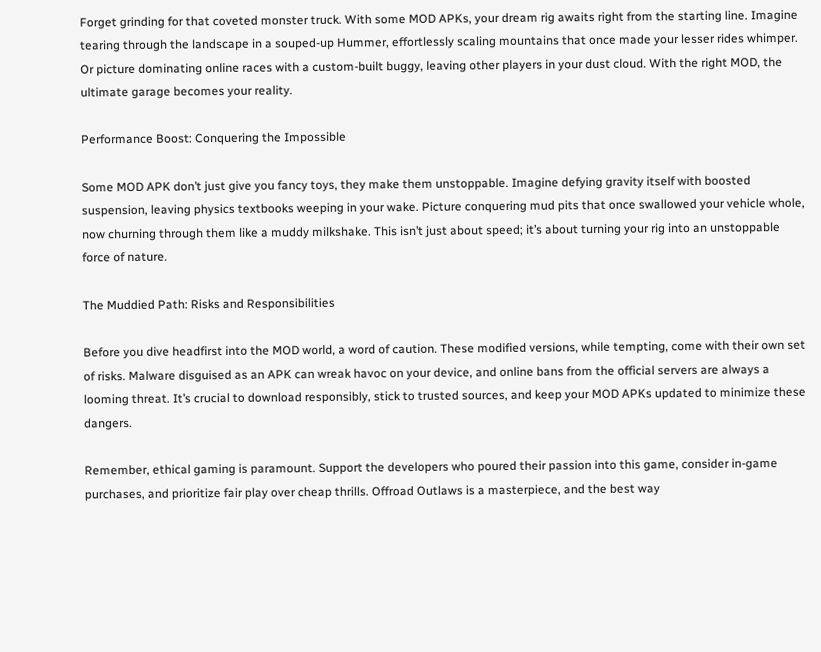Forget grinding for that coveted monster truck. With some MOD APKs, your dream rig awaits right from the starting line. Imagine tearing through the landscape in a souped-up Hummer, effortlessly scaling mountains that once made your lesser rides whimper. Or picture dominating online races with a custom-built buggy, leaving other players in your dust cloud. With the right MOD, the ultimate garage becomes your reality.

Performance Boost: Conquering the Impossible

Some MOD APK don’t just give you fancy toys, they make them unstoppable. Imagine defying gravity itself with boosted suspension, leaving physics textbooks weeping in your wake. Picture conquering mud pits that once swallowed your vehicle whole, now churning through them like a muddy milkshake. This isn’t just about speed; it’s about turning your rig into an unstoppable force of nature.

The Muddied Path: Risks and Responsibilities

Before you dive headfirst into the MOD world, a word of caution. These modified versions, while tempting, come with their own set of risks. Malware disguised as an APK can wreak havoc on your device, and online bans from the official servers are always a looming threat. It’s crucial to download responsibly, stick to trusted sources, and keep your MOD APKs updated to minimize these dangers.

Remember, ethical gaming is paramount. Support the developers who poured their passion into this game, consider in-game purchases, and prioritize fair play over cheap thrills. Offroad Outlaws is a masterpiece, and the best way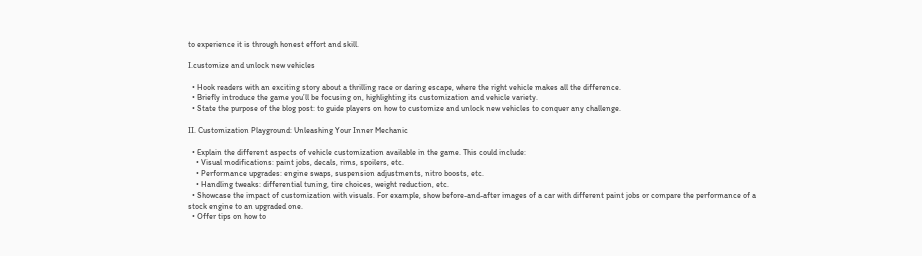to experience it is through honest effort and skill.

I.customize and unlock new vehicles

  • Hook readers with an exciting story about a thrilling race or daring escape, where the right vehicle makes all the difference.
  • Briefly introduce the game you’ll be focusing on, highlighting its customization and vehicle variety.
  • State the purpose of the blog post: to guide players on how to customize and unlock new vehicles to conquer any challenge.

II. Customization Playground: Unleashing Your Inner Mechanic

  • Explain the different aspects of vehicle customization available in the game. This could include:
    • Visual modifications: paint jobs, decals, rims, spoilers, etc.
    • Performance upgrades: engine swaps, suspension adjustments, nitro boosts, etc.
    • Handling tweaks: differential tuning, tire choices, weight reduction, etc.
  • Showcase the impact of customization with visuals. For example, show before-and-after images of a car with different paint jobs or compare the performance of a stock engine to an upgraded one.
  • Offer tips on how to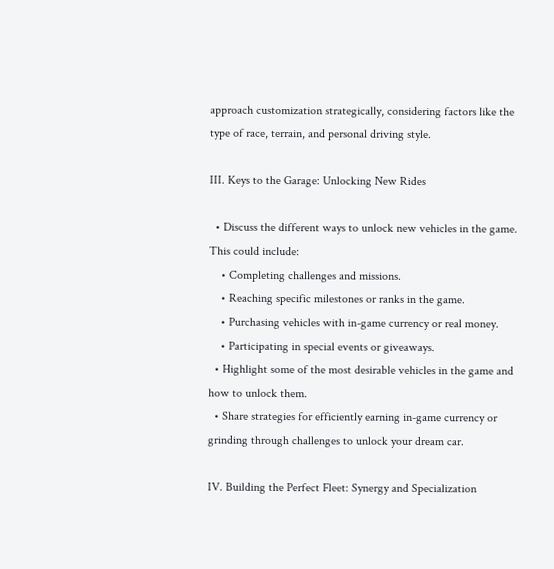approach customization strategically, considering factors like the type of race, terrain, and personal driving style.

III. Keys to the Garage: Unlocking New Rides

  • Discuss the different ways to unlock new vehicles in the game. This could include:
    • Completing challenges and missions.
    • Reaching specific milestones or ranks in the game.
    • Purchasing vehicles with in-game currency or real money.
    • Participating in special events or giveaways.
  • Highlight some of the most desirable vehicles in the game and how to unlock them.
  • Share strategies for efficiently earning in-game currency or grinding through challenges to unlock your dream car.

IV. Building the Perfect Fleet: Synergy and Specialization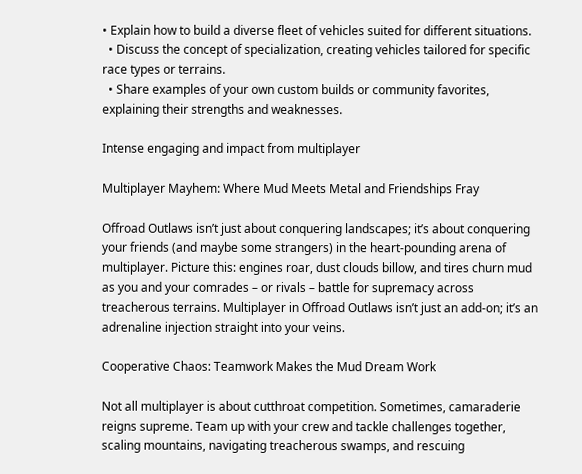• Explain how to build a diverse fleet of vehicles suited for different situations.
  • Discuss the concept of specialization, creating vehicles tailored for specific race types or terrains.
  • Share examples of your own custom builds or community favorites, explaining their strengths and weaknesses.

Intense engaging and impact from multiplayer

Multiplayer Mayhem: Where Mud Meets Metal and Friendships Fray

Offroad Outlaws isn’t just about conquering landscapes; it’s about conquering your friends (and maybe some strangers) in the heart-pounding arena of multiplayer. Picture this: engines roar, dust clouds billow, and tires churn mud as you and your comrades – or rivals – battle for supremacy across treacherous terrains. Multiplayer in Offroad Outlaws isn’t just an add-on; it’s an adrenaline injection straight into your veins.

Cooperative Chaos: Teamwork Makes the Mud Dream Work

Not all multiplayer is about cutthroat competition. Sometimes, camaraderie reigns supreme. Team up with your crew and tackle challenges together, scaling mountains, navigating treacherous swamps, and rescuing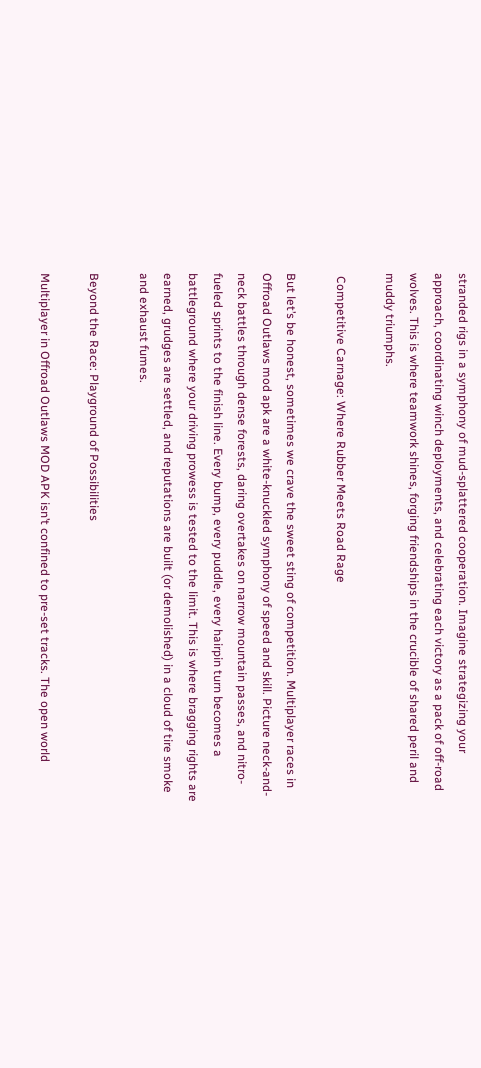stranded rigs in a symphony of mud-splattered cooperation. Imagine strategizing your approach, coordinating winch deployments, and celebrating each victory as a pack of off-road wolves. This is where teamwork shines, forging friendships in the crucible of shared peril and muddy triumphs.

 Competitive Carnage: Where Rubber Meets Road Rage

But let’s be honest, sometimes we crave the sweet sting of competition. Multiplayer races in Offroad Outlaws mod apk are a white-knuckled symphony of speed and skill. Picture neck-and-neck battles through dense forests, daring overtakes on narrow mountain passes, and nitro-fueled sprints to the finish line. Every bump, every puddle, every hairpin turn becomes a battleground where your driving prowess is tested to the limit. This is where bragging rights are earned, grudges are settled, and reputations are built (or demolished) in a cloud of tire smoke and exhaust fumes.

Beyond the Race: Playground of Possibilities

Multiplayer in Offroad Outlaws MOD APK isn’t confined to pre-set tracks. The open world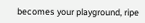becomes your playground, ripe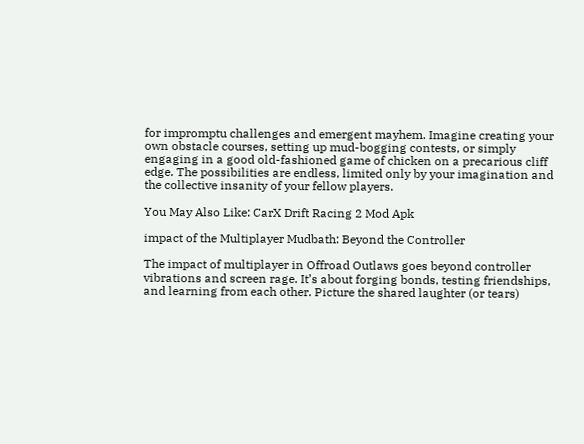for impromptu challenges and emergent mayhem. Imagine creating your own obstacle courses, setting up mud-bogging contests, or simply engaging in a good old-fashioned game of chicken on a precarious cliff edge. The possibilities are endless, limited only by your imagination and the collective insanity of your fellow players.

You May Also Like: CarX Drift Racing 2 Mod Apk

impact of the Multiplayer Mudbath: Beyond the Controller

The impact of multiplayer in Offroad Outlaws goes beyond controller vibrations and screen rage. It’s about forging bonds, testing friendships, and learning from each other. Picture the shared laughter (or tears)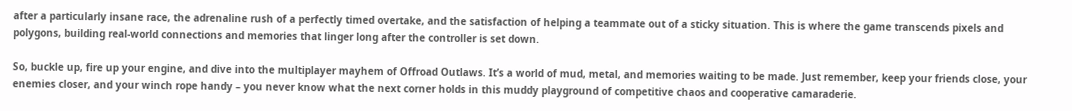after a particularly insane race, the adrenaline rush of a perfectly timed overtake, and the satisfaction of helping a teammate out of a sticky situation. This is where the game transcends pixels and polygons, building real-world connections and memories that linger long after the controller is set down.

So, buckle up, fire up your engine, and dive into the multiplayer mayhem of Offroad Outlaws. It’s a world of mud, metal, and memories waiting to be made. Just remember, keep your friends close, your enemies closer, and your winch rope handy – you never know what the next corner holds in this muddy playground of competitive chaos and cooperative camaraderie.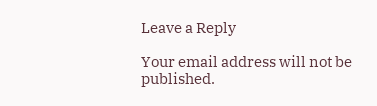Leave a Reply

Your email address will not be published.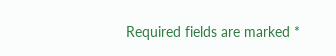Required fields are marked *